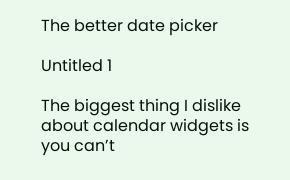The better date picker

Untitled 1

The biggest thing I dislike about calendar widgets is you can’t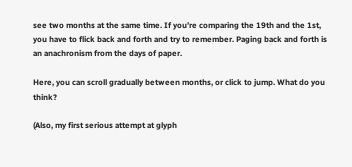see two months at the same time. If you’re comparing the 19th and the 1st, you have to flick back and forth and try to remember. Paging back and forth is an anachronism from the days of paper.

Here, you can scroll gradually between months, or click to jump. What do you think?

(Also, my first serious attempt at glyph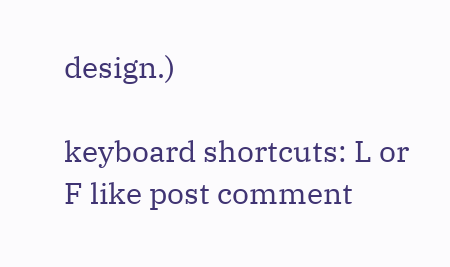design.)

keyboard shortcuts: L or F like post comment